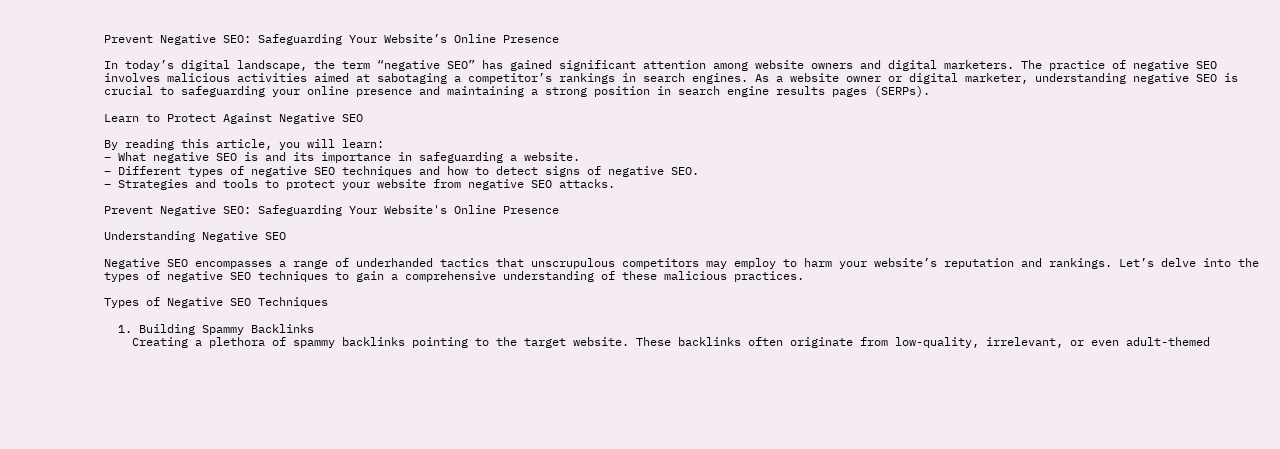Prevent Negative SEO: Safeguarding Your Website’s Online Presence

In today’s digital landscape, the term “negative SEO” has gained significant attention among website owners and digital marketers. The practice of negative SEO involves malicious activities aimed at sabotaging a competitor’s rankings in search engines. As a website owner or digital marketer, understanding negative SEO is crucial to safeguarding your online presence and maintaining a strong position in search engine results pages (SERPs).

Learn to Protect Against Negative SEO

By reading this article, you will learn:
– What negative SEO is and its importance in safeguarding a website.
– Different types of negative SEO techniques and how to detect signs of negative SEO.
– Strategies and tools to protect your website from negative SEO attacks.

Prevent Negative SEO: Safeguarding Your Website's Online Presence

Understanding Negative SEO

Negative SEO encompasses a range of underhanded tactics that unscrupulous competitors may employ to harm your website’s reputation and rankings. Let’s delve into the types of negative SEO techniques to gain a comprehensive understanding of these malicious practices.

Types of Negative SEO Techniques

  1. Building Spammy Backlinks
    Creating a plethora of spammy backlinks pointing to the target website. These backlinks often originate from low-quality, irrelevant, or even adult-themed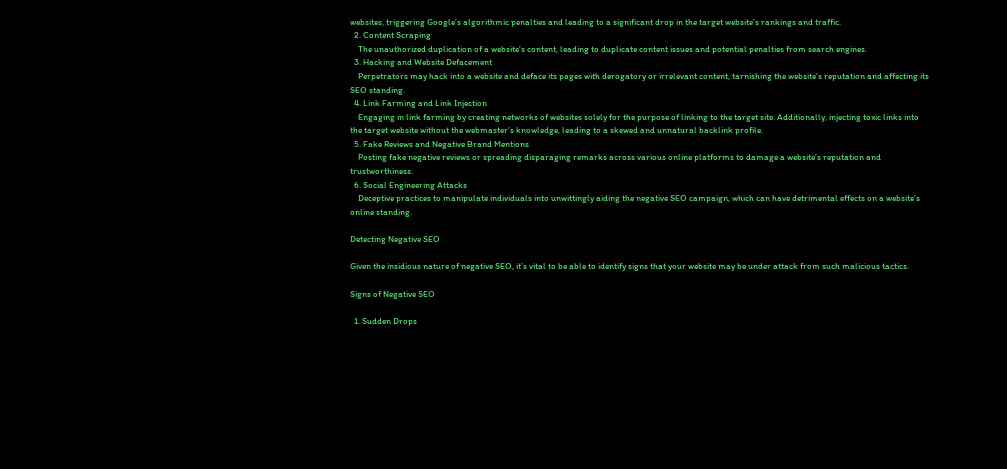websites, triggering Google’s algorithmic penalties and leading to a significant drop in the target website’s rankings and traffic.
  2. Content Scraping
    The unauthorized duplication of a website’s content, leading to duplicate content issues and potential penalties from search engines.
  3. Hacking and Website Defacement
    Perpetrators may hack into a website and deface its pages with derogatory or irrelevant content, tarnishing the website’s reputation and affecting its SEO standing.
  4. Link Farming and Link Injection
    Engaging in link farming by creating networks of websites solely for the purpose of linking to the target site. Additionally, injecting toxic links into the target website without the webmaster’s knowledge, leading to a skewed and unnatural backlink profile.
  5. Fake Reviews and Negative Brand Mentions
    Posting fake negative reviews or spreading disparaging remarks across various online platforms to damage a website’s reputation and trustworthiness.
  6. Social Engineering Attacks
    Deceptive practices to manipulate individuals into unwittingly aiding the negative SEO campaign, which can have detrimental effects on a website’s online standing.

Detecting Negative SEO

Given the insidious nature of negative SEO, it’s vital to be able to identify signs that your website may be under attack from such malicious tactics.

Signs of Negative SEO

  1. Sudden Drops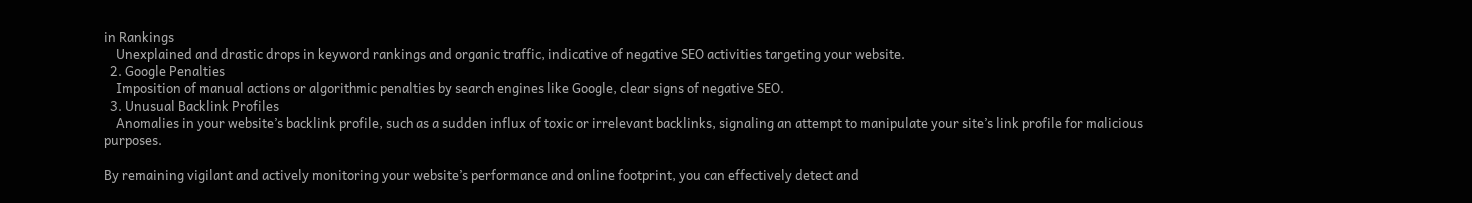in Rankings
    Unexplained and drastic drops in keyword rankings and organic traffic, indicative of negative SEO activities targeting your website.
  2. Google Penalties
    Imposition of manual actions or algorithmic penalties by search engines like Google, clear signs of negative SEO.
  3. Unusual Backlink Profiles
    Anomalies in your website’s backlink profile, such as a sudden influx of toxic or irrelevant backlinks, signaling an attempt to manipulate your site’s link profile for malicious purposes.

By remaining vigilant and actively monitoring your website’s performance and online footprint, you can effectively detect and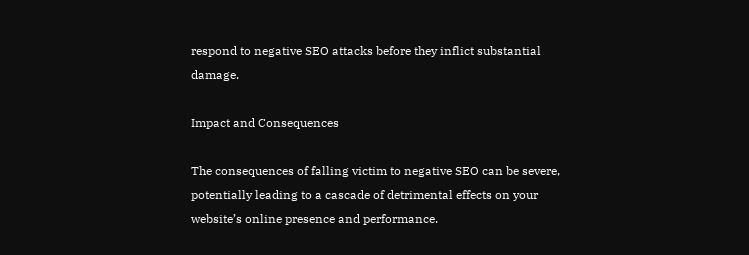respond to negative SEO attacks before they inflict substantial damage.

Impact and Consequences

The consequences of falling victim to negative SEO can be severe, potentially leading to a cascade of detrimental effects on your website’s online presence and performance.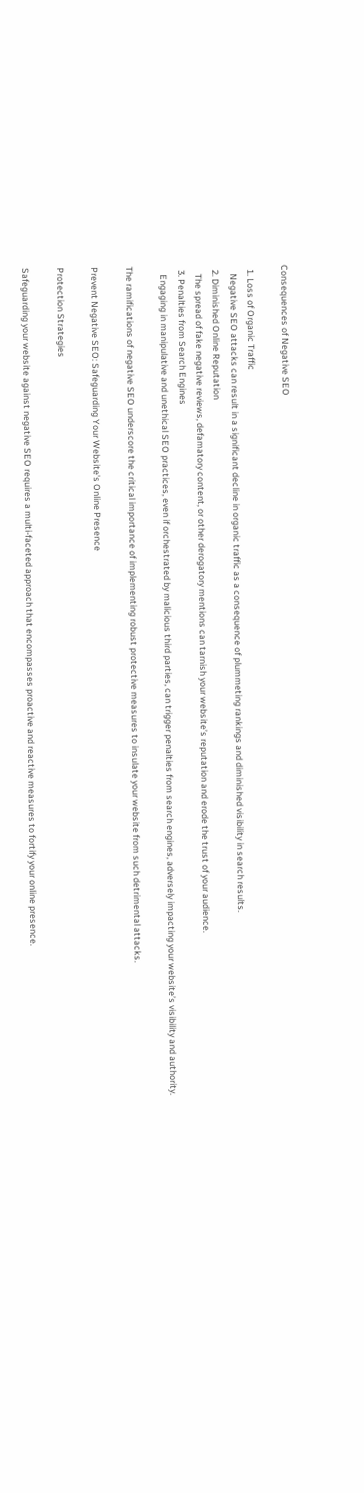Consequences of Negative SEO

  1. Loss of Organic Traffic
    Negative SEO attacks can result in a significant decline in organic traffic as a consequence of plummeting rankings and diminished visibility in search results.
  2. Diminished Online Reputation
    The spread of fake negative reviews, defamatory content, or other derogatory mentions can tarnish your website’s reputation and erode the trust of your audience.
  3. Penalties from Search Engines
    Engaging in manipulative and unethical SEO practices, even if orchestrated by malicious third parties, can trigger penalties from search engines, adversely impacting your website’s visibility and authority.

The ramifications of negative SEO underscore the critical importance of implementing robust protective measures to insulate your website from such detrimental attacks.

Prevent Negative SEO: Safeguarding Your Website's Online Presence

Protection Strategies

Safeguarding your website against negative SEO requires a multi-faceted approach that encompasses proactive and reactive measures to fortify your online presence.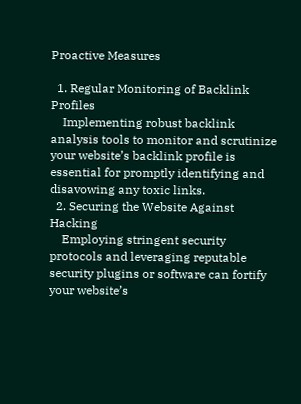Proactive Measures

  1. Regular Monitoring of Backlink Profiles
    Implementing robust backlink analysis tools to monitor and scrutinize your website’s backlink profile is essential for promptly identifying and disavowing any toxic links.
  2. Securing the Website Against Hacking
    Employing stringent security protocols and leveraging reputable security plugins or software can fortify your website’s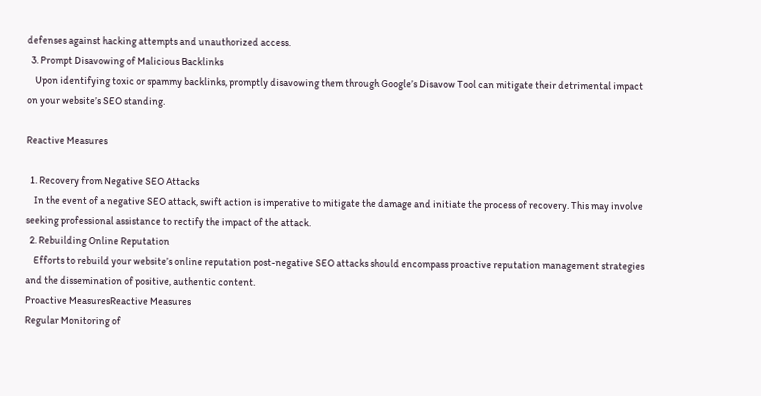defenses against hacking attempts and unauthorized access.
  3. Prompt Disavowing of Malicious Backlinks
    Upon identifying toxic or spammy backlinks, promptly disavowing them through Google’s Disavow Tool can mitigate their detrimental impact on your website’s SEO standing.

Reactive Measures

  1. Recovery from Negative SEO Attacks
    In the event of a negative SEO attack, swift action is imperative to mitigate the damage and initiate the process of recovery. This may involve seeking professional assistance to rectify the impact of the attack.
  2. Rebuilding Online Reputation
    Efforts to rebuild your website’s online reputation post-negative SEO attacks should encompass proactive reputation management strategies and the dissemination of positive, authentic content.
Proactive MeasuresReactive Measures
Regular Monitoring of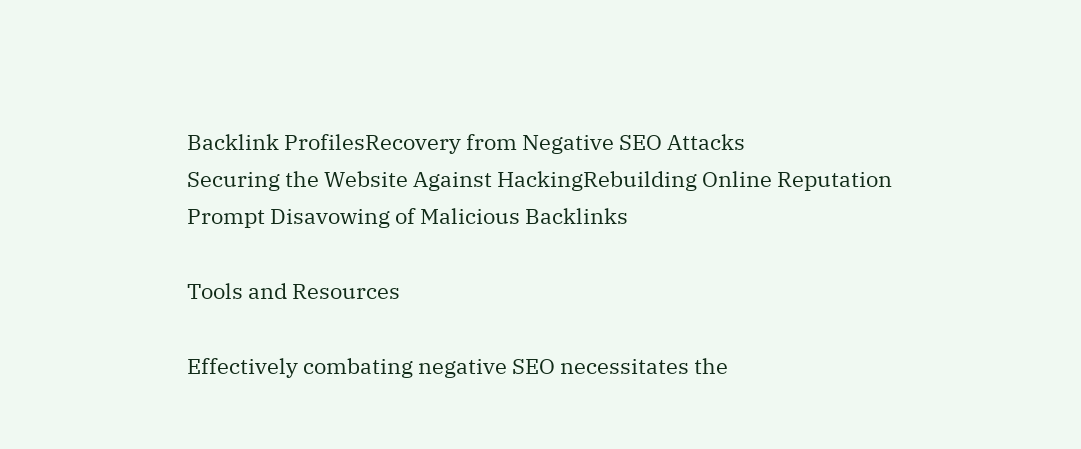Backlink ProfilesRecovery from Negative SEO Attacks
Securing the Website Against HackingRebuilding Online Reputation
Prompt Disavowing of Malicious Backlinks

Tools and Resources

Effectively combating negative SEO necessitates the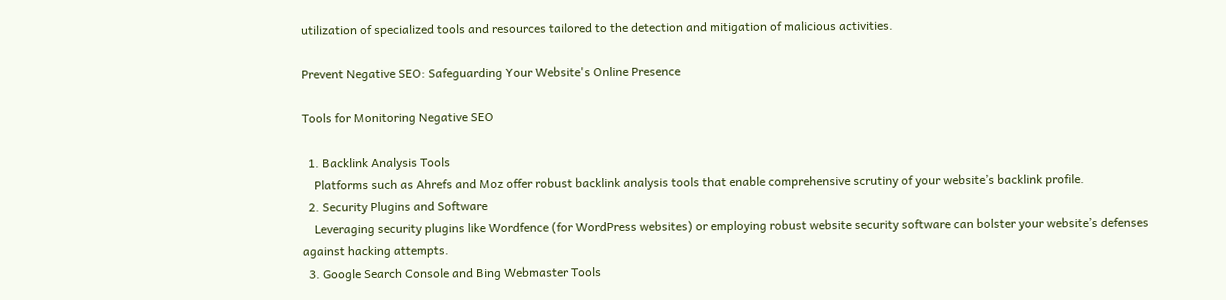utilization of specialized tools and resources tailored to the detection and mitigation of malicious activities.

Prevent Negative SEO: Safeguarding Your Website's Online Presence

Tools for Monitoring Negative SEO

  1. Backlink Analysis Tools
    Platforms such as Ahrefs and Moz offer robust backlink analysis tools that enable comprehensive scrutiny of your website’s backlink profile.
  2. Security Plugins and Software
    Leveraging security plugins like Wordfence (for WordPress websites) or employing robust website security software can bolster your website’s defenses against hacking attempts.
  3. Google Search Console and Bing Webmaster Tools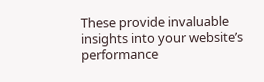These provide invaluable insights into your website’s performance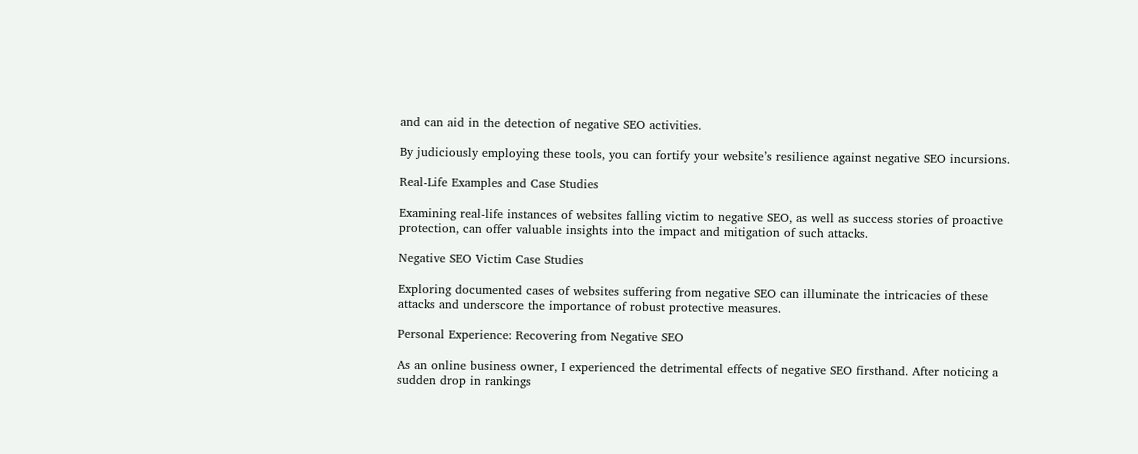and can aid in the detection of negative SEO activities.

By judiciously employing these tools, you can fortify your website’s resilience against negative SEO incursions.

Real-Life Examples and Case Studies

Examining real-life instances of websites falling victim to negative SEO, as well as success stories of proactive protection, can offer valuable insights into the impact and mitigation of such attacks.

Negative SEO Victim Case Studies

Exploring documented cases of websites suffering from negative SEO can illuminate the intricacies of these attacks and underscore the importance of robust protective measures.

Personal Experience: Recovering from Negative SEO

As an online business owner, I experienced the detrimental effects of negative SEO firsthand. After noticing a sudden drop in rankings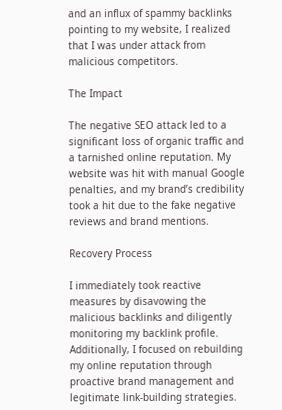and an influx of spammy backlinks pointing to my website, I realized that I was under attack from malicious competitors.

The Impact

The negative SEO attack led to a significant loss of organic traffic and a tarnished online reputation. My website was hit with manual Google penalties, and my brand’s credibility took a hit due to the fake negative reviews and brand mentions.

Recovery Process

I immediately took reactive measures by disavowing the malicious backlinks and diligently monitoring my backlink profile. Additionally, I focused on rebuilding my online reputation through proactive brand management and legitimate link-building strategies.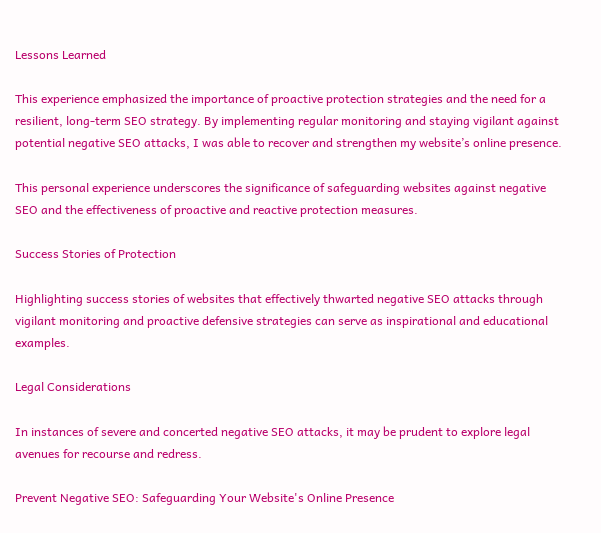Lessons Learned

This experience emphasized the importance of proactive protection strategies and the need for a resilient, long-term SEO strategy. By implementing regular monitoring and staying vigilant against potential negative SEO attacks, I was able to recover and strengthen my website’s online presence.

This personal experience underscores the significance of safeguarding websites against negative SEO and the effectiveness of proactive and reactive protection measures.

Success Stories of Protection

Highlighting success stories of websites that effectively thwarted negative SEO attacks through vigilant monitoring and proactive defensive strategies can serve as inspirational and educational examples.

Legal Considerations

In instances of severe and concerted negative SEO attacks, it may be prudent to explore legal avenues for recourse and redress.

Prevent Negative SEO: Safeguarding Your Website's Online Presence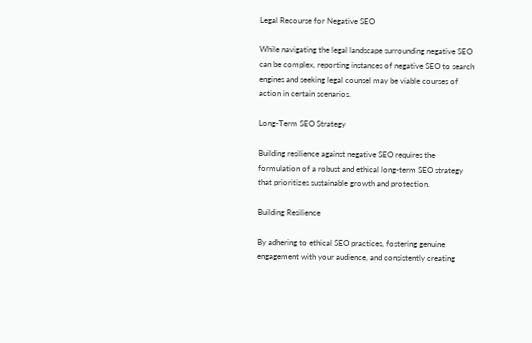Legal Recourse for Negative SEO

While navigating the legal landscape surrounding negative SEO can be complex, reporting instances of negative SEO to search engines and seeking legal counsel may be viable courses of action in certain scenarios.

Long-Term SEO Strategy

Building resilience against negative SEO requires the formulation of a robust and ethical long-term SEO strategy that prioritizes sustainable growth and protection.

Building Resilience

By adhering to ethical SEO practices, fostering genuine engagement with your audience, and consistently creating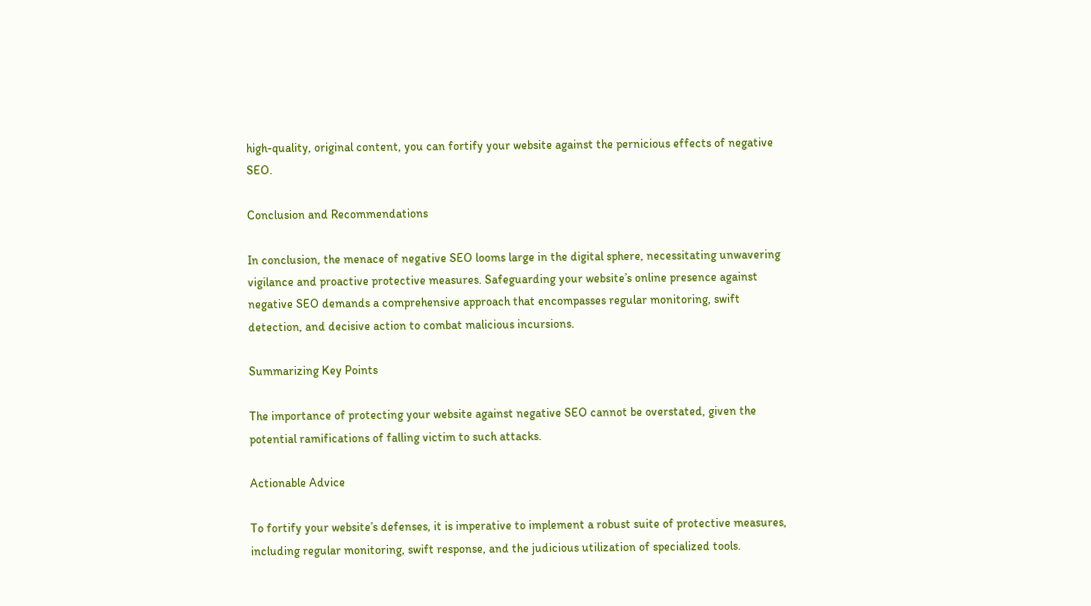high-quality, original content, you can fortify your website against the pernicious effects of negative SEO.

Conclusion and Recommendations

In conclusion, the menace of negative SEO looms large in the digital sphere, necessitating unwavering vigilance and proactive protective measures. Safeguarding your website’s online presence against negative SEO demands a comprehensive approach that encompasses regular monitoring, swift detection, and decisive action to combat malicious incursions.

Summarizing Key Points

The importance of protecting your website against negative SEO cannot be overstated, given the potential ramifications of falling victim to such attacks.

Actionable Advice

To fortify your website’s defenses, it is imperative to implement a robust suite of protective measures, including regular monitoring, swift response, and the judicious utilization of specialized tools.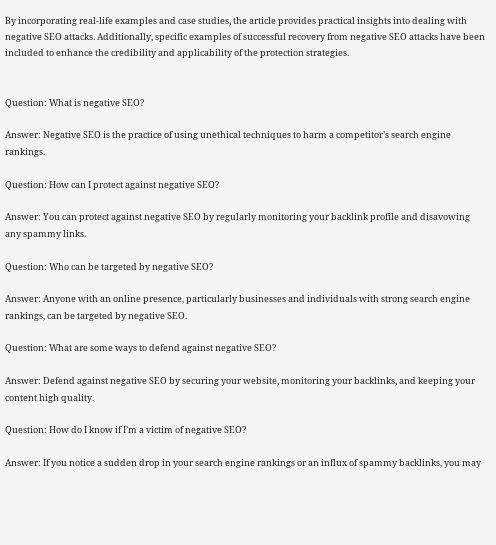By incorporating real-life examples and case studies, the article provides practical insights into dealing with negative SEO attacks. Additionally, specific examples of successful recovery from negative SEO attacks have been included to enhance the credibility and applicability of the protection strategies.


Question: What is negative SEO?

Answer: Negative SEO is the practice of using unethical techniques to harm a competitor’s search engine rankings.

Question: How can I protect against negative SEO?

Answer: You can protect against negative SEO by regularly monitoring your backlink profile and disavowing any spammy links.

Question: Who can be targeted by negative SEO?

Answer: Anyone with an online presence, particularly businesses and individuals with strong search engine rankings, can be targeted by negative SEO.

Question: What are some ways to defend against negative SEO?

Answer: Defend against negative SEO by securing your website, monitoring your backlinks, and keeping your content high quality.

Question: How do I know if I’m a victim of negative SEO?

Answer: If you notice a sudden drop in your search engine rankings or an influx of spammy backlinks, you may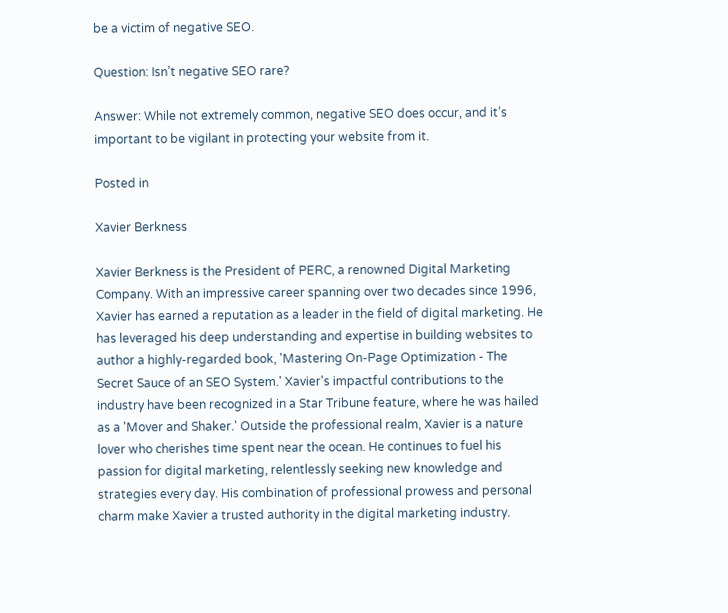be a victim of negative SEO.

Question: Isn’t negative SEO rare?

Answer: While not extremely common, negative SEO does occur, and it’s important to be vigilant in protecting your website from it.

Posted in

Xavier Berkness

Xavier Berkness is the President of PERC, a renowned Digital Marketing Company. With an impressive career spanning over two decades since 1996, Xavier has earned a reputation as a leader in the field of digital marketing. He has leveraged his deep understanding and expertise in building websites to author a highly-regarded book, 'Mastering On-Page Optimization - The Secret Sauce of an SEO System.' Xavier's impactful contributions to the industry have been recognized in a Star Tribune feature, where he was hailed as a 'Mover and Shaker.' Outside the professional realm, Xavier is a nature lover who cherishes time spent near the ocean. He continues to fuel his passion for digital marketing, relentlessly seeking new knowledge and strategies every day. His combination of professional prowess and personal charm make Xavier a trusted authority in the digital marketing industry.